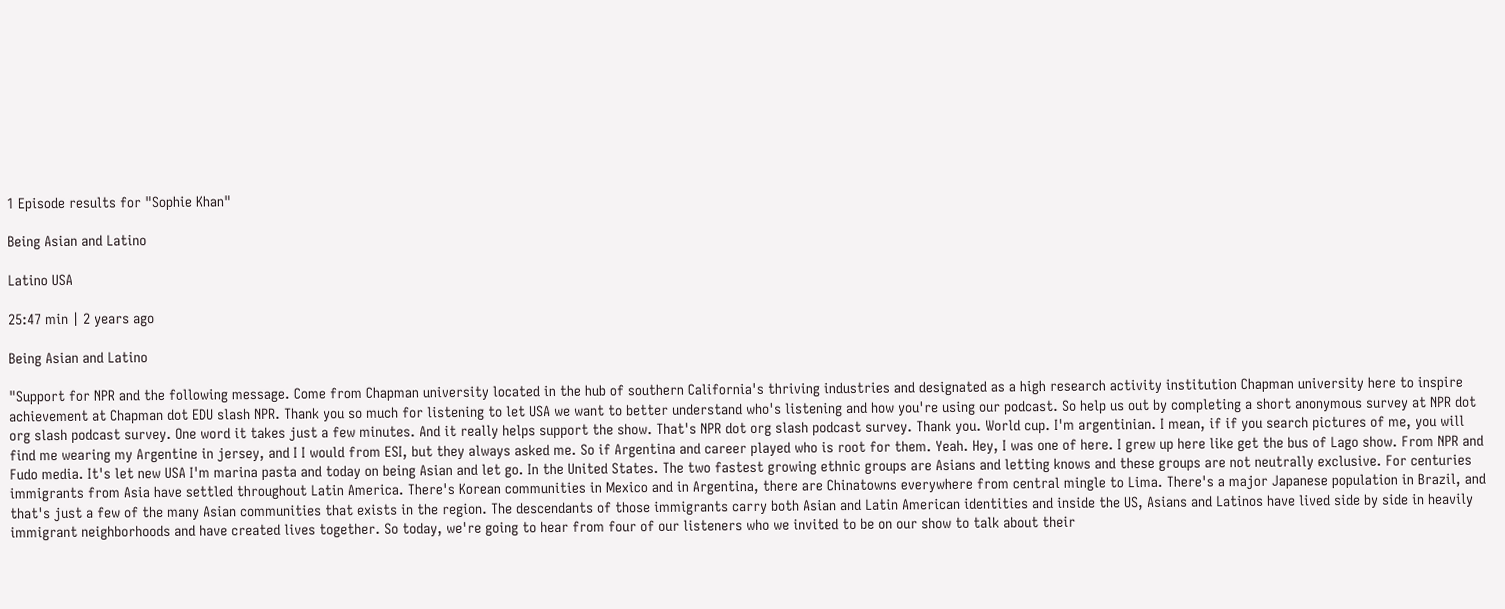1 Episode results for "Sophie Khan"

Being Asian and Latino

Latino USA

25:47 min | 2 years ago

Being Asian and Latino

"Support for NPR and the following message. Come from Chapman university located in the hub of southern California's thriving industries and designated as a high research activity institution Chapman university here to inspire achievement at Chapman dot EDU slash NPR. Thank you so much for listening to let USA we want to better understand who's listening and how you're using our podcast. So help us out by completing a short anonymous survey at NPR dot org slash podcast survey. One word it takes just a few minutes. And it really helps support the show. That's NPR dot org slash podcast survey. Thank you. World cup. I'm argentinian. I mean, if if you search pictures of me, you will find me wearing my Argentine in jersey, and I I would from ESI, but they always asked me. So if Argentina and career played who is root for them. Yeah. Hey, I was one of here. I grew up here like get the bus of Lago show. From NPR and Fudo media. It's let new USA I'm marina pasta and today on being Asian and let go. In the United States. The two fastest growing ethnic groups are Asians and letting knows and these groups are not neutrally exclusive. For centuries immigrants from Asia have settled throughout Latin America. There's Korean communities in Mexico and in Argentina, there are Chinatowns everywhere from central mingle to Lima. There's a major Japanese population in Brazil, and that's just a few of the many Asian communities that exists in the region. The descendants of those immigrants carry both Asian and Latin American identities and inside the US, Asians and Latinos have lived side by side in heavily immigrant neighborhoods and have created lives together. So today, we're going to hear from four of our listeners who we invited to be on our show to talk about their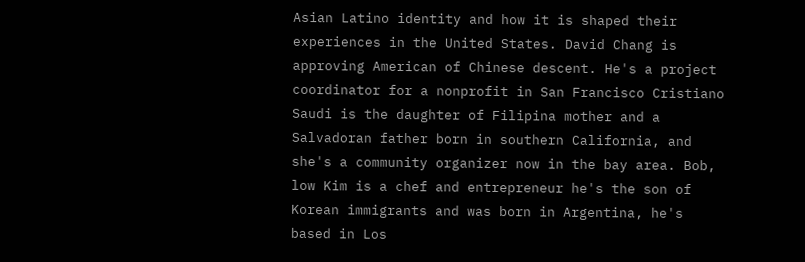Asian Latino identity and how it is shaped their experiences in the United States. David Chang is approving American of Chinese descent. He's a project coordinator for a nonprofit in San Francisco Cristiano Saudi is the daughter of Filipina mother and a Salvadoran father born in southern California, and she's a community organizer now in the bay area. Bob, low Kim is a chef and entrepreneur he's the son of Korean immigrants and was born in Argentina, he's based in Los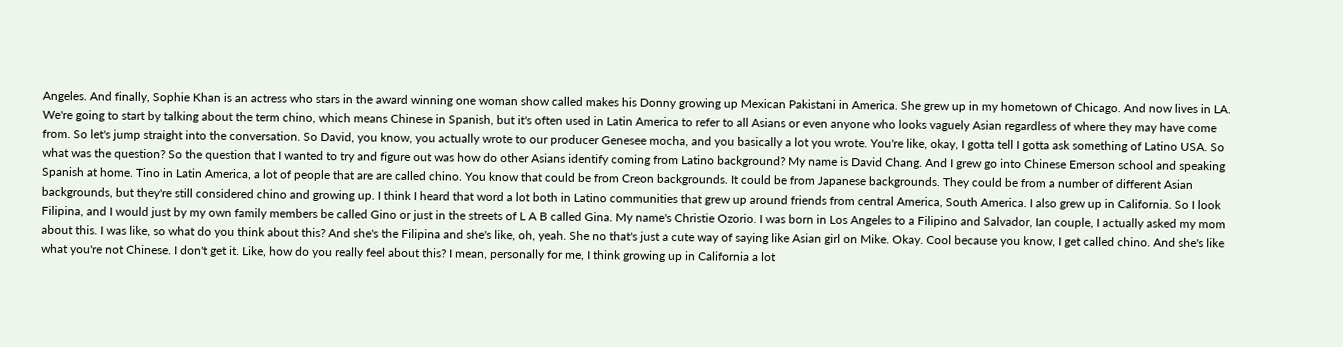Angeles. And finally, Sophie Khan is an actress who stars in the award winning one woman show called makes his Donny growing up Mexican Pakistani in America. She grew up in my hometown of Chicago. And now lives in LA. We're going to start by talking about the term chino, which means Chinese in Spanish, but it's often used in Latin America to refer to all Asians or even anyone who looks vaguely Asian regardless of where they may have come from. So let's jump straight into the conversation. So David, you know, you actually wrote to our producer Genesee mocha, and you basically a lot you wrote. You're like, okay, I gotta tell I gotta ask something of Latino USA. So what was the question? So the question that I wanted to try and figure out was how do other Asians identify coming from Latino background? My name is David Chang. And I grew go into Chinese Emerson school and speaking Spanish at home. Tino in Latin America, a lot of people that are are called chino. You know that could be from Creon backgrounds. It could be from Japanese backgrounds. They could be from a number of different Asian backgrounds, but they're still considered chino and growing up. I think I heard that word a lot both in Latino communities that grew up around friends from central America, South America. I also grew up in California. So I look Filipina, and I would just by my own family members be called Gino or just in the streets of L A B called Gina. My name's Christie Ozorio. I was born in Los Angeles to a Filipino and Salvador, Ian couple, I actually asked my mom about this. I was like, so what do you think about this? And she's the Filipina and she's like, oh, yeah. She no that's just a cute way of saying like Asian girl on Mike. Okay. Cool because you know, I get called chino. And she's like what you're not Chinese. I don't get it. Like, how do you really feel about this? I mean, personally for me, I think growing up in California a lot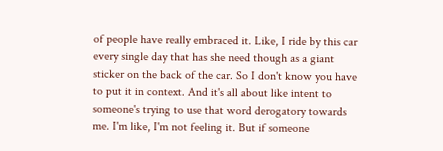of people have really embraced it. Like, I ride by this car every single day that has she need though as a giant sticker on the back of the car. So I don't know you have to put it in context. And it's all about like intent to someone's trying to use that word derogatory towards me. I'm like, I'm not feeling it. But if someone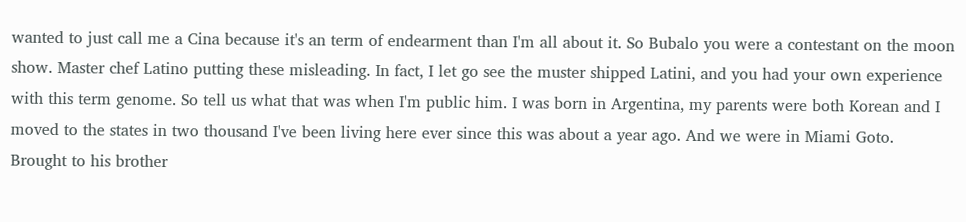wanted to just call me a Cina because it's an term of endearment than I'm all about it. So Bubalo you were a contestant on the moon show. Master chef Latino putting these misleading. In fact, I let go see the muster shipped Latini, and you had your own experience with this term genome. So tell us what that was when I'm public him. I was born in Argentina, my parents were both Korean and I moved to the states in two thousand I've been living here ever since this was about a year ago. And we were in Miami Goto. Brought to his brother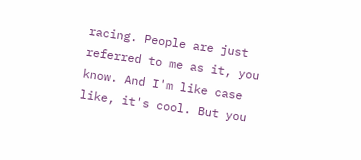racing. People are just referred to me as it, you know. And I'm like case like, it's cool. But you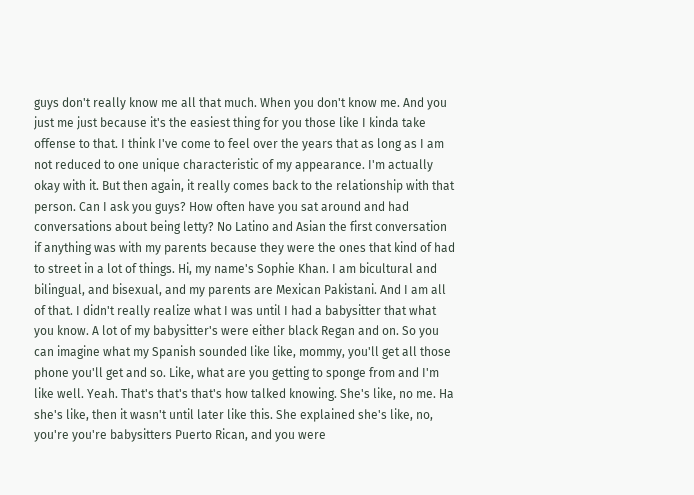guys don't really know me all that much. When you don't know me. And you just me just because it's the easiest thing for you those like I kinda take offense to that. I think I've come to feel over the years that as long as I am not reduced to one unique characteristic of my appearance. I'm actually okay with it. But then again, it really comes back to the relationship with that person. Can I ask you guys? How often have you sat around and had conversations about being letty? No Latino and Asian the first conversation if anything was with my parents because they were the ones that kind of had to street in a lot of things. Hi, my name's Sophie Khan. I am bicultural and bilingual, and bisexual, and my parents are Mexican Pakistani. And I am all of that. I didn't really realize what I was until I had a babysitter that what you know. A lot of my babysitter's were either black Regan and on. So you can imagine what my Spanish sounded like like, mommy, you'll get all those phone you'll get and so. Like, what are you getting to sponge from and I'm like well. Yeah. That's that's that's how talked knowing. She's like, no me. Ha she's like, then it wasn't until later like this. She explained she's like, no, you're you're babysitters Puerto Rican, and you were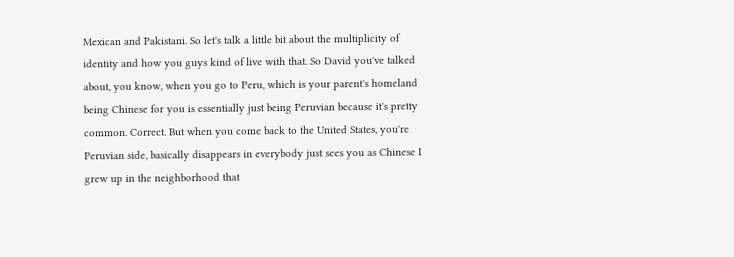Mexican and Pakistani. So let's talk a little bit about the multiplicity of identity and how you guys kind of live with that. So David you've talked about, you know, when you go to Peru, which is your parent's homeland being Chinese for you is essentially just being Peruvian because it's pretty common. Correct. But when you come back to the United States, you're Peruvian side, basically disappears in everybody just sees you as Chinese I grew up in the neighborhood that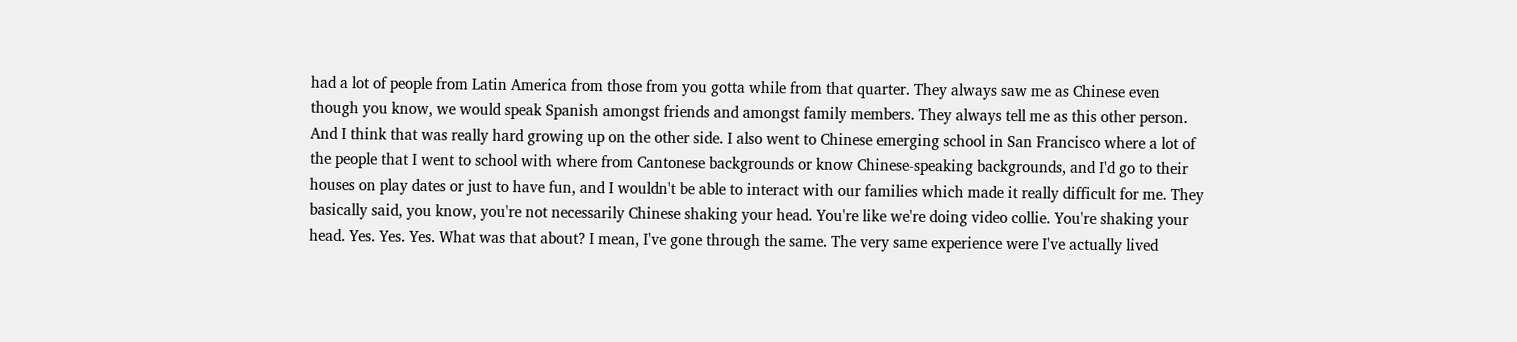had a lot of people from Latin America from those from you gotta while from that quarter. They always saw me as Chinese even though you know, we would speak Spanish amongst friends and amongst family members. They always tell me as this other person. And I think that was really hard growing up on the other side. I also went to Chinese emerging school in San Francisco where a lot of the people that I went to school with where from Cantonese backgrounds or know Chinese-speaking backgrounds, and I'd go to their houses on play dates or just to have fun, and I wouldn't be able to interact with our families which made it really difficult for me. They basically said, you know, you're not necessarily Chinese shaking your head. You're like we're doing video collie. You're shaking your head. Yes. Yes. Yes. What was that about? I mean, I've gone through the same. The very same experience were I've actually lived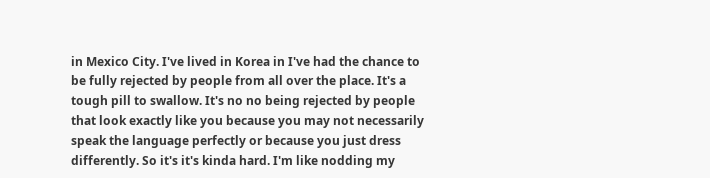in Mexico City. I've lived in Korea in I've had the chance to be fully rejected by people from all over the place. It's a tough pill to swallow. It's no no being rejected by people that look exactly like you because you may not necessarily speak the language perfectly or because you just dress differently. So it's it's kinda hard. I'm like nodding my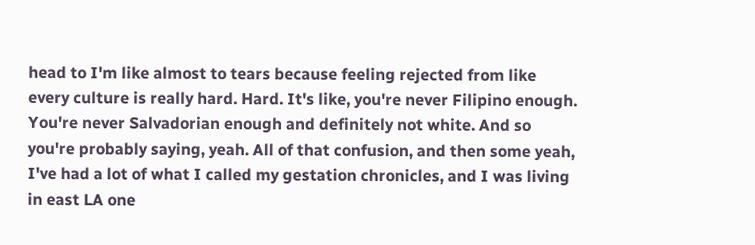head to I'm like almost to tears because feeling rejected from like every culture is really hard. Hard. It's like, you're never Filipino enough. You're never Salvadorian enough and definitely not white. And so you're probably saying, yeah. All of that confusion, and then some yeah, I've had a lot of what I called my gestation chronicles, and I was living in east LA one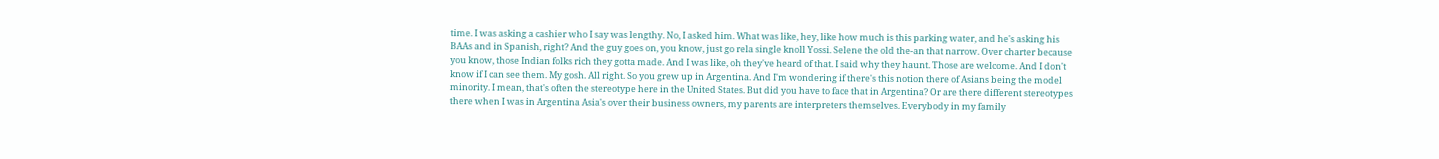time. I was asking a cashier who I say was lengthy. No, I asked him. What was like, hey, like how much is this parking water, and he's asking his BAAs and in Spanish, right? And the guy goes on, you know, just go rela single knoll Yossi. Selene the old the-an that narrow. Over charter because you know, those Indian folks rich they gotta made. And I was like, oh they've heard of that. I said why they haunt. Those are welcome. And I don't know if I can see them. My gosh. All right. So you grew up in Argentina. And I'm wondering if there's this notion there of Asians being the model minority. I mean, that's often the stereotype here in the United States. But did you have to face that in Argentina? Or are there different stereotypes there when I was in Argentina Asia's over their business owners, my parents are interpreters themselves. Everybody in my family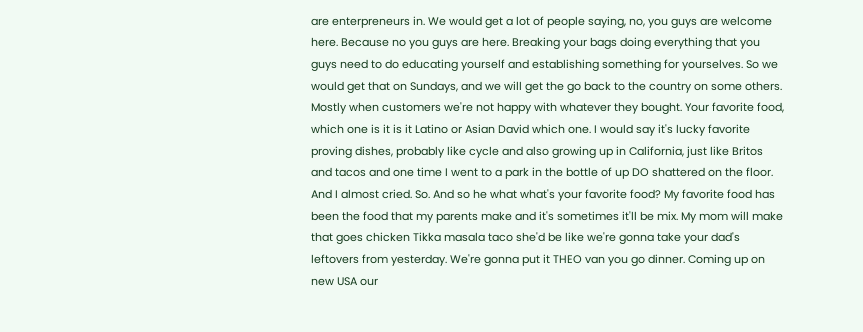are enterpreneurs in. We would get a lot of people saying, no, you guys are welcome here. Because no you guys are here. Breaking your bags doing everything that you guys need to do educating yourself and establishing something for yourselves. So we would get that on Sundays, and we will get the go back to the country on some others. Mostly when customers we're not happy with whatever they bought. Your favorite food, which one is it is it Latino or Asian David which one. I would say it's lucky favorite proving dishes, probably like cycle and also growing up in California, just like Britos and tacos and one time I went to a park in the bottle of up DO shattered on the floor. And I almost cried. So. And so he what what's your favorite food? My favorite food has been the food that my parents make and it's sometimes it'll be mix. My mom will make that goes chicken Tikka masala taco she'd be like we're gonna take your dad's leftovers from yesterday. We're gonna put it THEO van you go dinner. Coming up on new USA our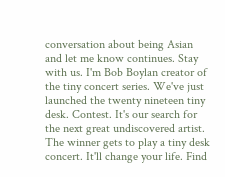conversation about being Asian and let me know continues. Stay with us. I'm Bob Boylan creator of the tiny concert series. We've just launched the twenty nineteen tiny desk. Contest. It's our search for the next great undiscovered artist. The winner gets to play a tiny desk concert. It'll change your life. Find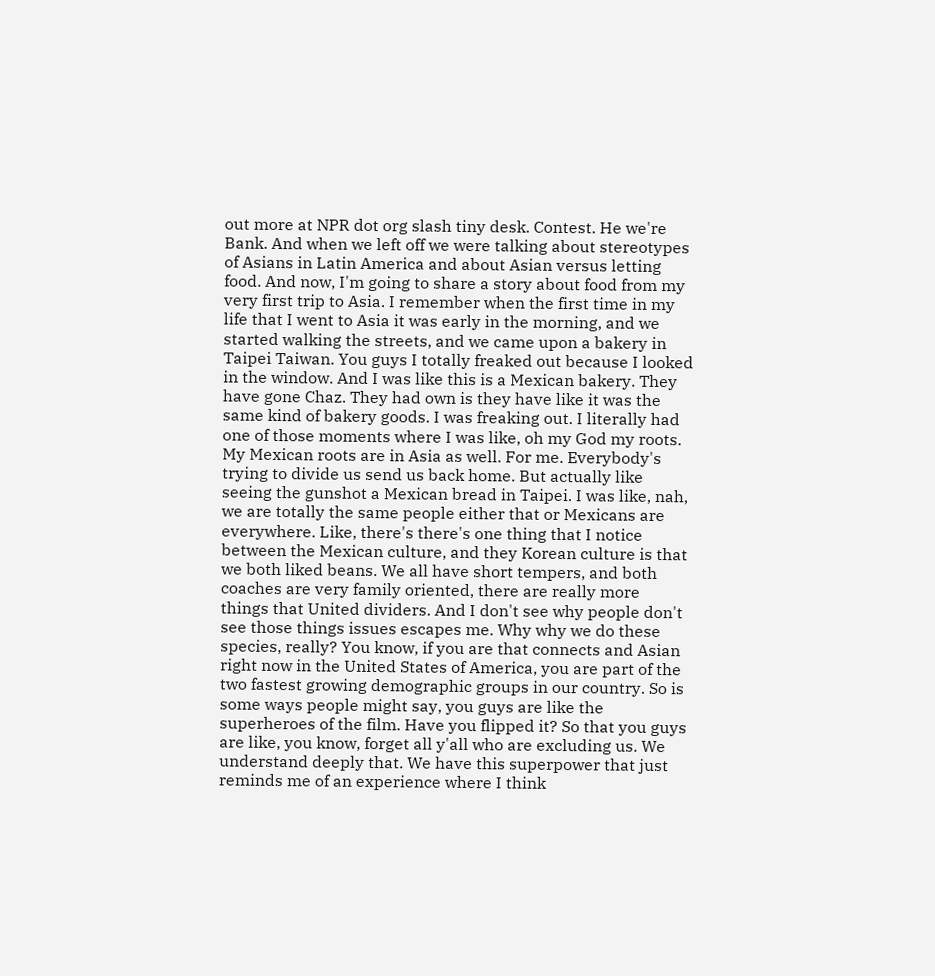out more at NPR dot org slash tiny desk. Contest. He we're Bank. And when we left off we were talking about stereotypes of Asians in Latin America and about Asian versus letting food. And now, I'm going to share a story about food from my very first trip to Asia. I remember when the first time in my life that I went to Asia it was early in the morning, and we started walking the streets, and we came upon a bakery in Taipei Taiwan. You guys I totally freaked out because I looked in the window. And I was like this is a Mexican bakery. They have gone Chaz. They had own is they have like it was the same kind of bakery goods. I was freaking out. I literally had one of those moments where I was like, oh my God my roots. My Mexican roots are in Asia as well. For me. Everybody's trying to divide us send us back home. But actually like seeing the gunshot a Mexican bread in Taipei. I was like, nah, we are totally the same people either that or Mexicans are everywhere. Like, there's there's one thing that I notice between the Mexican culture, and they Korean culture is that we both liked beans. We all have short tempers, and both coaches are very family oriented, there are really more things that United dividers. And I don't see why people don't see those things issues escapes me. Why why we do these species, really? You know, if you are that connects and Asian right now in the United States of America, you are part of the two fastest growing demographic groups in our country. So is some ways people might say, you guys are like the superheroes of the film. Have you flipped it? So that you guys are like, you know, forget all y'all who are excluding us. We understand deeply that. We have this superpower that just reminds me of an experience where I think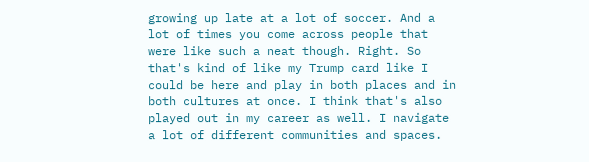growing up late at a lot of soccer. And a lot of times you come across people that were like such a neat though. Right. So that's kind of like my Trump card like I could be here and play in both places and in both cultures at once. I think that's also played out in my career as well. I navigate a lot of different communities and spaces.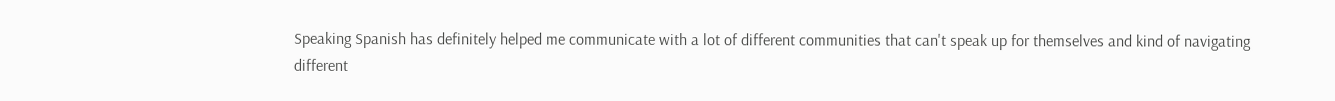Speaking Spanish has definitely helped me communicate with a lot of different communities that can't speak up for themselves and kind of navigating different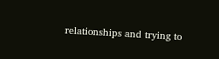relationships and trying to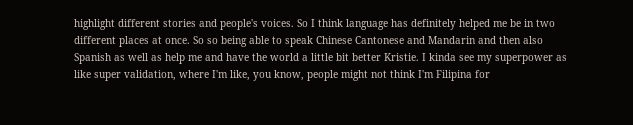highlight different stories and people's voices. So I think language has definitely helped me be in two different places at once. So so being able to speak Chinese Cantonese and Mandarin and then also Spanish as well as help me and have the world a little bit better Kristie. I kinda see my superpower as like super validation, where I'm like, you know, people might not think I'm Filipina for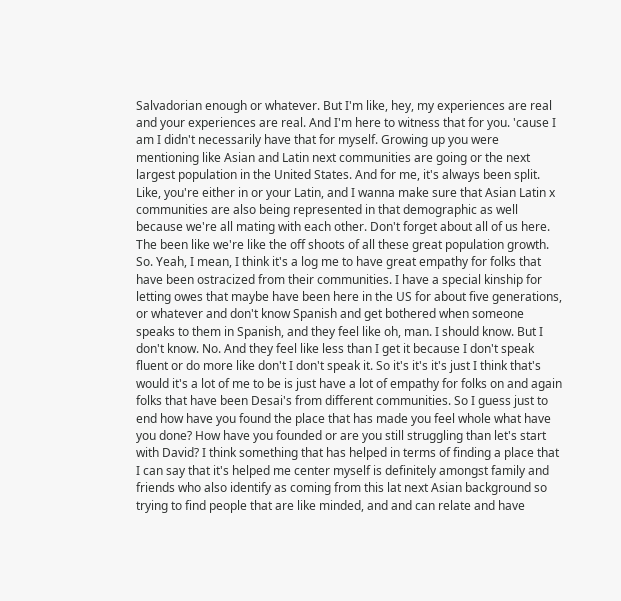Salvadorian enough or whatever. But I'm like, hey, my experiences are real and your experiences are real. And I'm here to witness that for you. 'cause I am I didn't necessarily have that for myself. Growing up you were mentioning like Asian and Latin next communities are going or the next largest population in the United States. And for me, it's always been split. Like, you're either in or your Latin, and I wanna make sure that Asian Latin x communities are also being represented in that demographic as well because we're all mating with each other. Don't forget about all of us here. The been like we're like the off shoots of all these great population growth. So. Yeah, I mean, I think it's a log me to have great empathy for folks that have been ostracized from their communities. I have a special kinship for letting owes that maybe have been here in the US for about five generations, or whatever and don't know Spanish and get bothered when someone speaks to them in Spanish, and they feel like oh, man. I should know. But I don't know. No. And they feel like less than I get it because I don't speak fluent or do more like don't I don't speak it. So it's it's it's just I think that's would it's a lot of me to be is just have a lot of empathy for folks on and again folks that have been Desai's from different communities. So I guess just to end how have you found the place that has made you feel whole what have you done? How have you founded or are you still struggling than let's start with David? I think something that has helped in terms of finding a place that I can say that it's helped me center myself is definitely amongst family and friends who also identify as coming from this lat next Asian background so trying to find people that are like minded, and and can relate and have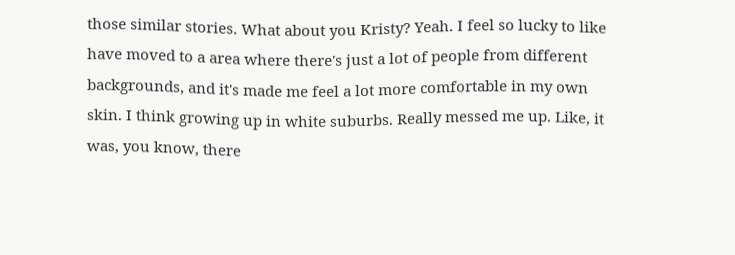those similar stories. What about you Kristy? Yeah. I feel so lucky to like have moved to a area where there's just a lot of people from different backgrounds, and it's made me feel a lot more comfortable in my own skin. I think growing up in white suburbs. Really messed me up. Like, it was, you know, there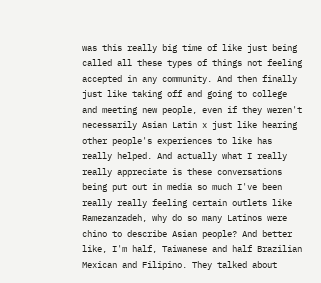was this really big time of like just being called all these types of things not feeling accepted in any community. And then finally just like taking off and going to college and meeting new people, even if they weren't necessarily Asian Latin x just like hearing other people's experiences to like has really helped. And actually what I really really appreciate is these conversations being put out in media so much I've been really really feeling certain outlets like Ramezanzadeh, why do so many Latinos were chino to describe Asian people? And better like, I'm half, Taiwanese and half Brazilian Mexican and Filipino. They talked about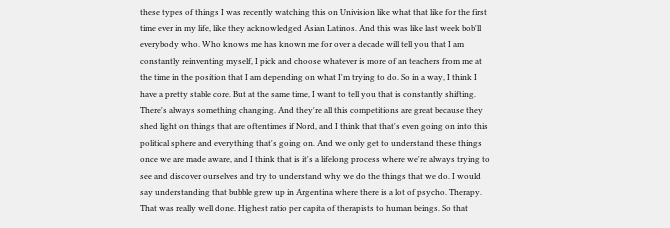these types of things I was recently watching this on Univision like what that like for the first time ever in my life, like they acknowledged Asian Latinos. And this was like last week bob'll everybody who. Who knows me has known me for over a decade will tell you that I am constantly reinventing myself, I pick and choose whatever is more of an teachers from me at the time in the position that I am depending on what I'm trying to do. So in a way, I think I have a pretty stable core. But at the same time, I want to tell you that is constantly shifting. There's always something changing. And they're all this competitions are great because they shed light on things that are oftentimes if Nord, and I think that that's even going on into this political sphere and everything that's going on. And we only get to understand these things once we are made aware, and I think that is it's a lifelong process where we're always trying to see and discover ourselves and try to understand why we do the things that we do. I would say understanding that bubble grew up in Argentina where there is a lot of psycho. Therapy. That was really well done. Highest ratio per capita of therapists to human beings. So that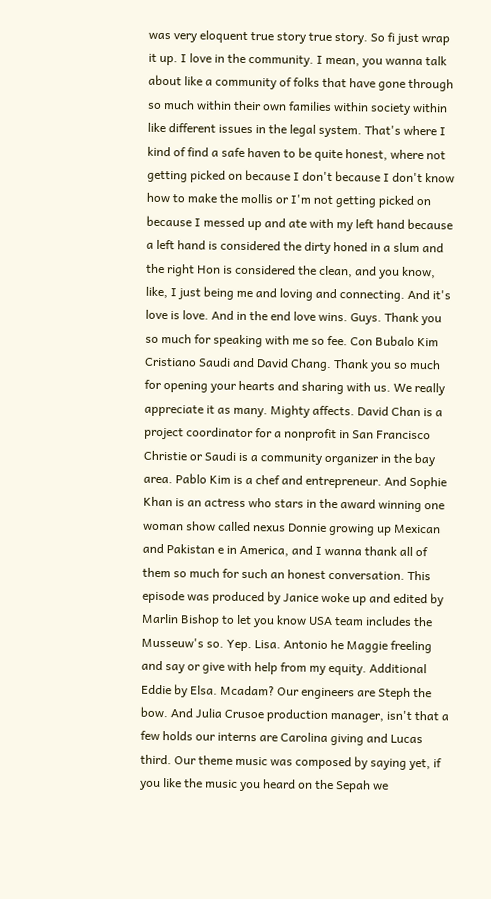was very eloquent true story true story. So fi just wrap it up. I love in the community. I mean, you wanna talk about like a community of folks that have gone through so much within their own families within society within like different issues in the legal system. That's where I kind of find a safe haven to be quite honest, where not getting picked on because I don't because I don't know how to make the mollis or I'm not getting picked on because I messed up and ate with my left hand because a left hand is considered the dirty honed in a slum and the right Hon is considered the clean, and you know, like, I just being me and loving and connecting. And it's love is love. And in the end love wins. Guys. Thank you so much for speaking with me so fee. Con Bubalo Kim Cristiano Saudi and David Chang. Thank you so much for opening your hearts and sharing with us. We really appreciate it as many. Mighty affects. David Chan is a project coordinator for a nonprofit in San Francisco Christie or Saudi is a community organizer in the bay area. Pablo Kim is a chef and entrepreneur. And Sophie Khan is an actress who stars in the award winning one woman show called nexus Donnie growing up Mexican and Pakistan e in America, and I wanna thank all of them so much for such an honest conversation. This episode was produced by Janice woke up and edited by Marlin Bishop to let you know USA team includes the Musseuw's so. Yep. Lisa. Antonio he Maggie freeling and say or give with help from my equity. Additional Eddie by Elsa. Mcadam? Our engineers are Steph the bow. And Julia Crusoe production manager, isn't that a few holds our interns are Carolina giving and Lucas third. Our theme music was composed by saying yet, if you like the music you heard on the Sepah we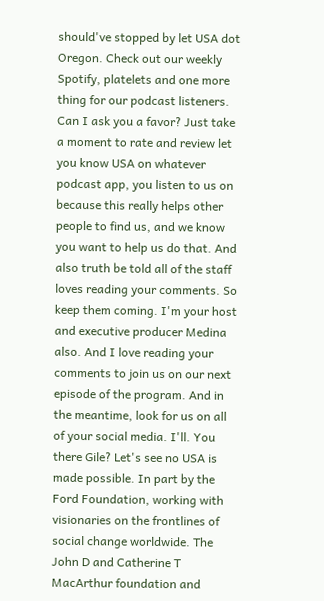should've stopped by let USA dot Oregon. Check out our weekly Spotify, platelets and one more thing for our podcast listeners. Can I ask you a favor? Just take a moment to rate and review let you know USA on whatever podcast app, you listen to us on because this really helps other people to find us, and we know you want to help us do that. And also truth be told all of the staff loves reading your comments. So keep them coming. I'm your host and executive producer Medina also. And I love reading your comments to join us on our next episode of the program. And in the meantime, look for us on all of your social media. I'll. You there Gile? Let's see no USA is made possible. In part by the Ford Foundation, working with visionaries on the frontlines of social change worldwide. The John D and Catherine T MacArthur foundation and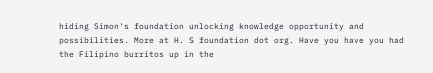hiding Simon's foundation unlocking knowledge opportunity and possibilities. More at H. S foundation dot org. Have you have you had the Filipino burritos up in the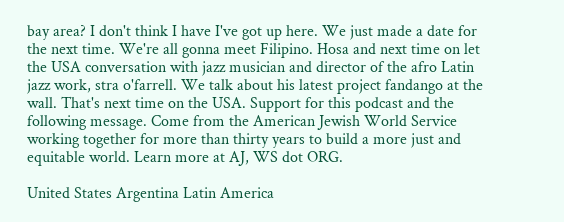bay area? I don't think I have I've got up here. We just made a date for the next time. We're all gonna meet Filipino. Hosa and next time on let the USA conversation with jazz musician and director of the afro Latin jazz work, stra o'farrell. We talk about his latest project fandango at the wall. That's next time on the USA. Support for this podcast and the following message. Come from the American Jewish World Service working together for more than thirty years to build a more just and equitable world. Learn more at AJ, WS dot ORG.

United States Argentina Latin America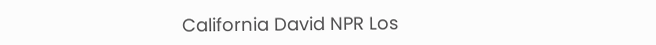California David NPR Los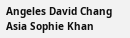Angeles David Chang Asia Sophie Khan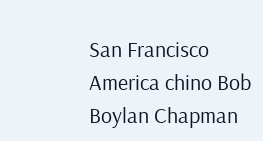San Francisco America chino Bob Boylan Chapman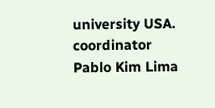university USA. coordinator Pablo Kim Lima